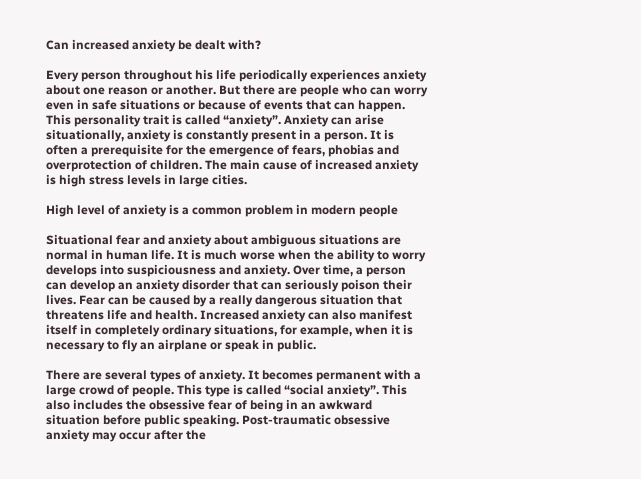Can increased anxiety be dealt with?

Every person throughout his life periodically experiences anxiety about one reason or another. But there are people who can worry even in safe situations or because of events that can happen. This personality trait is called “anxiety”. Anxiety can arise situationally, anxiety is constantly present in a person. It is often a prerequisite for the emergence of fears, phobias and overprotection of children. The main cause of increased anxiety is high stress levels in large cities.

High level of anxiety is a common problem in modern people

Situational fear and anxiety about ambiguous situations are normal in human life. It is much worse when the ability to worry develops into suspiciousness and anxiety. Over time, a person can develop an anxiety disorder that can seriously poison their lives. Fear can be caused by a really dangerous situation that threatens life and health. Increased anxiety can also manifest itself in completely ordinary situations, for example, when it is necessary to fly an airplane or speak in public.

There are several types of anxiety. It becomes permanent with a large crowd of people. This type is called “social anxiety”. This also includes the obsessive fear of being in an awkward situation before public speaking. Post-traumatic obsessive anxiety may occur after the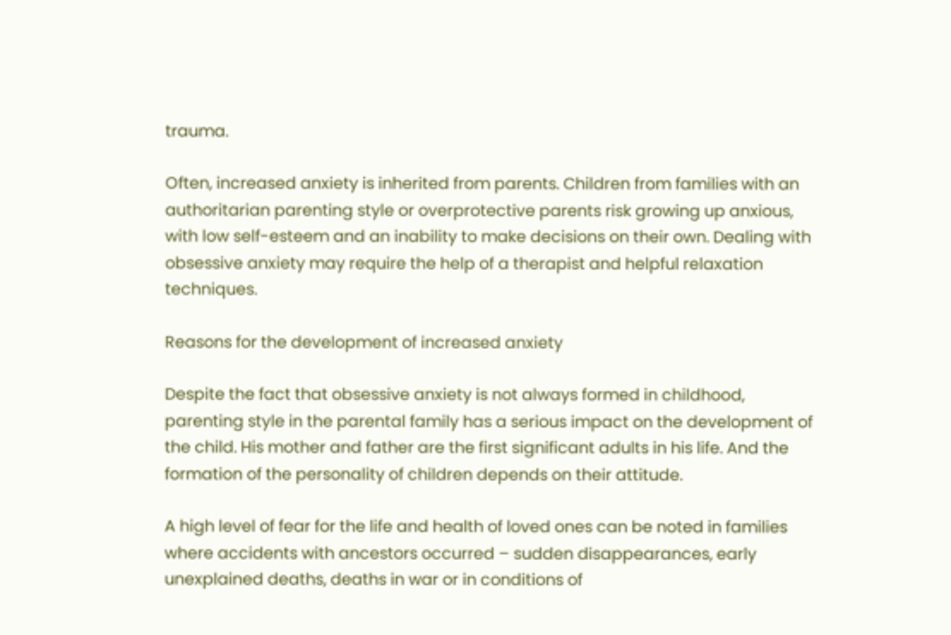trauma.

Often, increased anxiety is inherited from parents. Children from families with an authoritarian parenting style or overprotective parents risk growing up anxious, with low self-esteem and an inability to make decisions on their own. Dealing with obsessive anxiety may require the help of a therapist and helpful relaxation techniques.

Reasons for the development of increased anxiety

Despite the fact that obsessive anxiety is not always formed in childhood, parenting style in the parental family has a serious impact on the development of the child. His mother and father are the first significant adults in his life. And the formation of the personality of children depends on their attitude.

A high level of fear for the life and health of loved ones can be noted in families where accidents with ancestors occurred – sudden disappearances, early unexplained deaths, deaths in war or in conditions of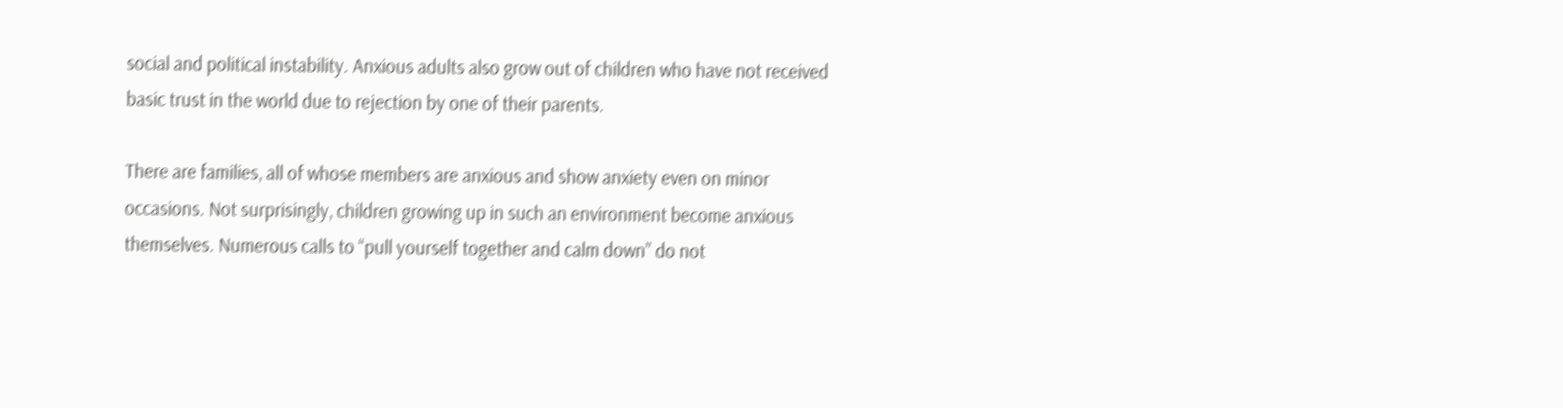social and political instability. Anxious adults also grow out of children who have not received basic trust in the world due to rejection by one of their parents.

There are families, all of whose members are anxious and show anxiety even on minor occasions. Not surprisingly, children growing up in such an environment become anxious themselves. Numerous calls to “pull yourself together and calm down” do not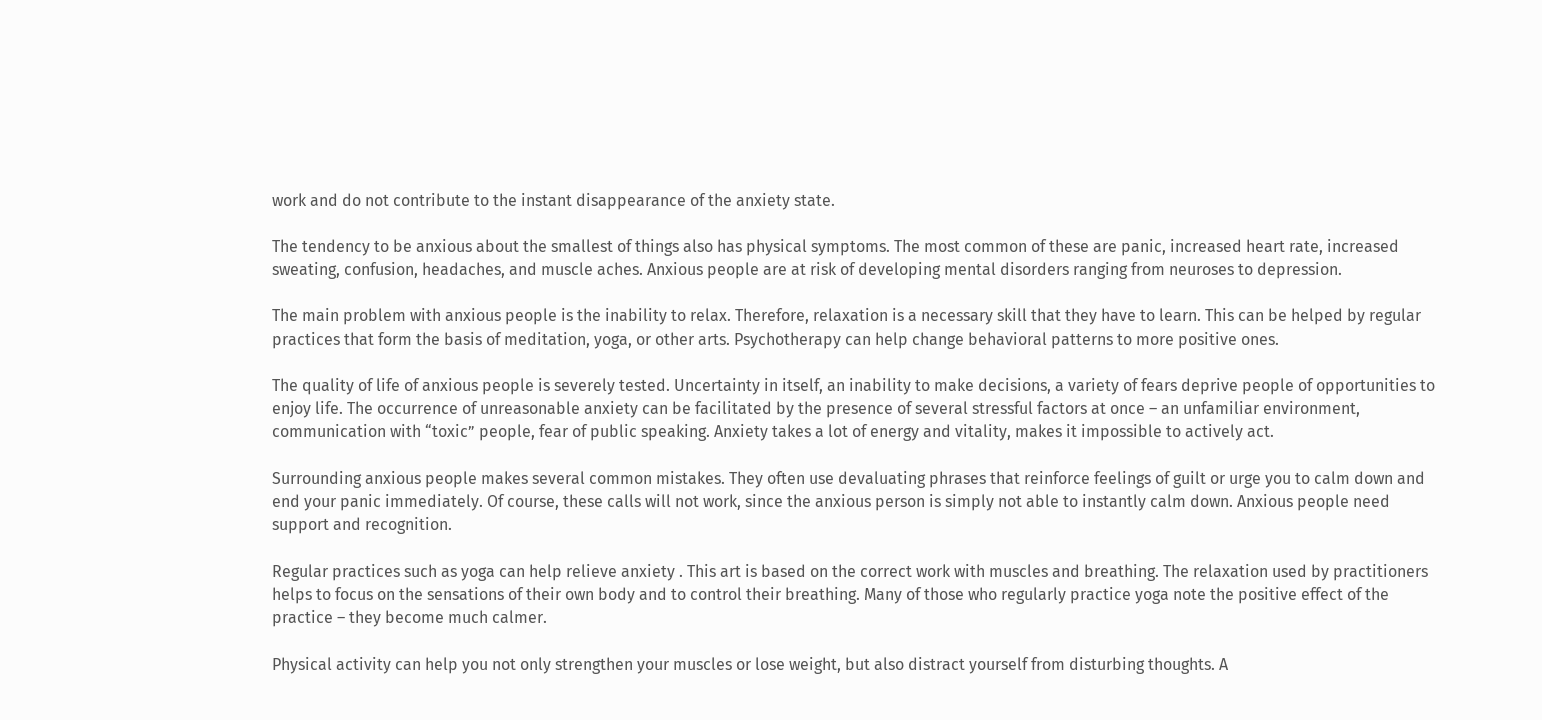work and do not contribute to the instant disappearance of the anxiety state.

The tendency to be anxious about the smallest of things also has physical symptoms. The most common of these are panic, increased heart rate, increased sweating, confusion, headaches, and muscle aches. Anxious people are at risk of developing mental disorders ranging from neuroses to depression.

The main problem with anxious people is the inability to relax. Therefore, relaxation is a necessary skill that they have to learn. This can be helped by regular practices that form the basis of meditation, yoga, or other arts. Psychotherapy can help change behavioral patterns to more positive ones.

The quality of life of anxious people is severely tested. Uncertainty in itself, an inability to make decisions, a variety of fears deprive people of opportunities to enjoy life. The occurrence of unreasonable anxiety can be facilitated by the presence of several stressful factors at once – an unfamiliar environment, communication with “toxic” people, fear of public speaking. Anxiety takes a lot of energy and vitality, makes it impossible to actively act.

Surrounding anxious people makes several common mistakes. They often use devaluating phrases that reinforce feelings of guilt or urge you to calm down and end your panic immediately. Of course, these calls will not work, since the anxious person is simply not able to instantly calm down. Anxious people need support and recognition.

Regular practices such as yoga can help relieve anxiety . This art is based on the correct work with muscles and breathing. The relaxation used by practitioners helps to focus on the sensations of their own body and to control their breathing. Many of those who regularly practice yoga note the positive effect of the practice – they become much calmer.

Physical activity can help you not only strengthen your muscles or lose weight, but also distract yourself from disturbing thoughts. A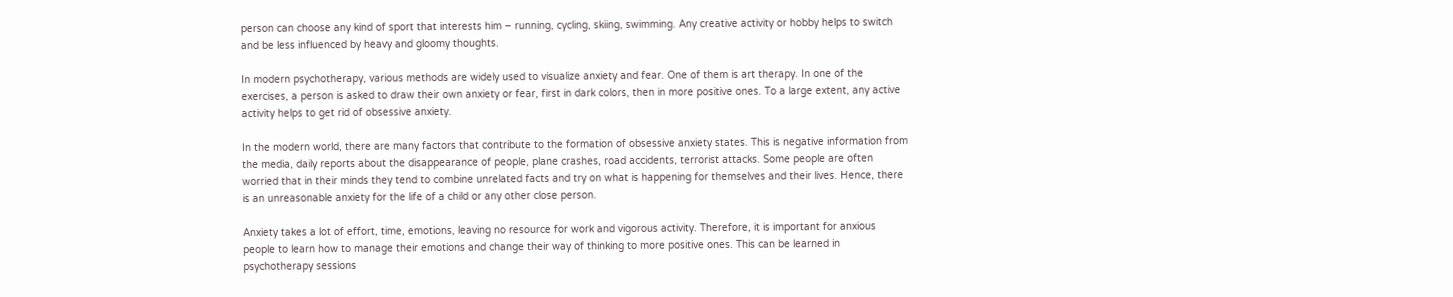person can choose any kind of sport that interests him – running, cycling, skiing, swimming. Any creative activity or hobby helps to switch and be less influenced by heavy and gloomy thoughts.

In modern psychotherapy, various methods are widely used to visualize anxiety and fear. One of them is art therapy. In one of the exercises, a person is asked to draw their own anxiety or fear, first in dark colors, then in more positive ones. To a large extent, any active activity helps to get rid of obsessive anxiety.

In the modern world, there are many factors that contribute to the formation of obsessive anxiety states. This is negative information from the media, daily reports about the disappearance of people, plane crashes, road accidents, terrorist attacks. Some people are often worried that in their minds they tend to combine unrelated facts and try on what is happening for themselves and their lives. Hence, there is an unreasonable anxiety for the life of a child or any other close person.

Anxiety takes a lot of effort, time, emotions, leaving no resource for work and vigorous activity. Therefore, it is important for anxious people to learn how to manage their emotions and change their way of thinking to more positive ones. This can be learned in psychotherapy sessions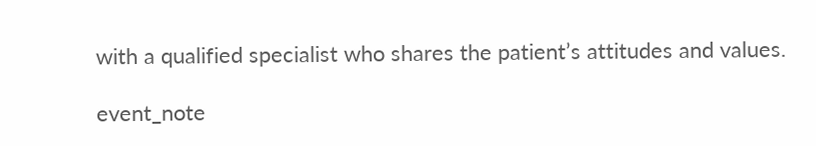with a qualified specialist who shares the patient’s attitudes and values.

event_note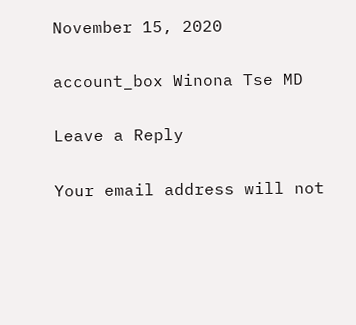November 15, 2020

account_box Winona Tse MD

Leave a Reply

Your email address will not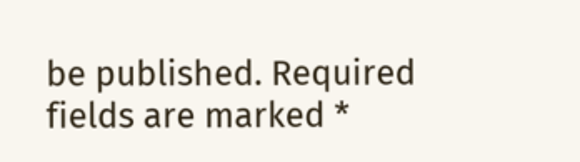be published. Required fields are marked *